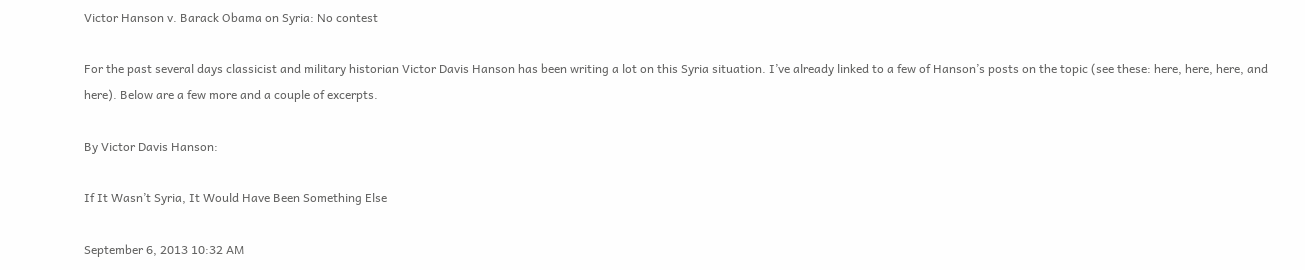Victor Hanson v. Barack Obama on Syria: No contest

For the past several days classicist and military historian Victor Davis Hanson has been writing a lot on this Syria situation. I’ve already linked to a few of Hanson’s posts on the topic (see these: here, here, here, and here). Below are a few more and a couple of excerpts.

By Victor Davis Hanson:

If It Wasn’t Syria, It Would Have Been Something Else

September 6, 2013 10:32 AM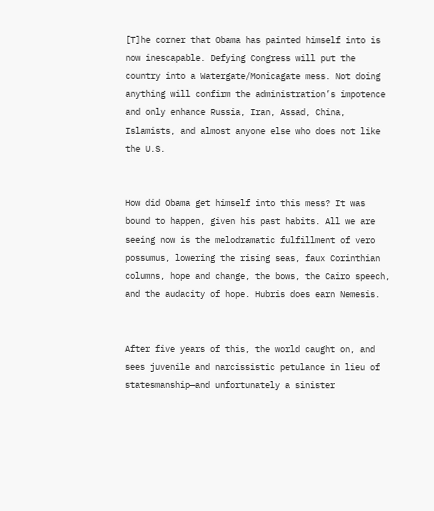[T]he corner that Obama has painted himself into is now inescapable. Defying Congress will put the country into a Watergate/Monicagate mess. Not doing anything will confirm the administration’s impotence and only enhance Russia, Iran, Assad, China, Islamists, and almost anyone else who does not like the U.S.


How did Obama get himself into this mess? It was bound to happen, given his past habits. All we are seeing now is the melodramatic fulfillment of vero possumus, lowering the rising seas, faux Corinthian columns, hope and change, the bows, the Cairo speech, and the audacity of hope. Hubris does earn Nemesis.


After five years of this, the world caught on, and sees juvenile and narcissistic petulance in lieu of statesmanship—and unfortunately a sinister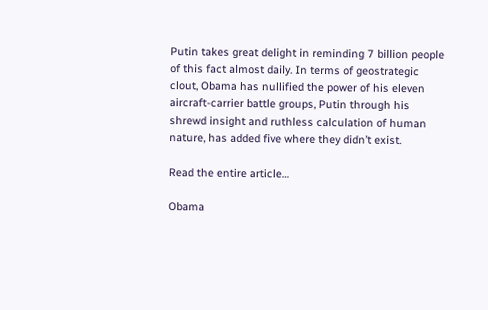Putin takes great delight in reminding 7 billion people of this fact almost daily. In terms of geostrategic clout, Obama has nullified the power of his eleven aircraft-carrier battle groups, Putin through his shrewd insight and ruthless calculation of human nature, has added five where they didn’t exist.

Read the entire article…

Obama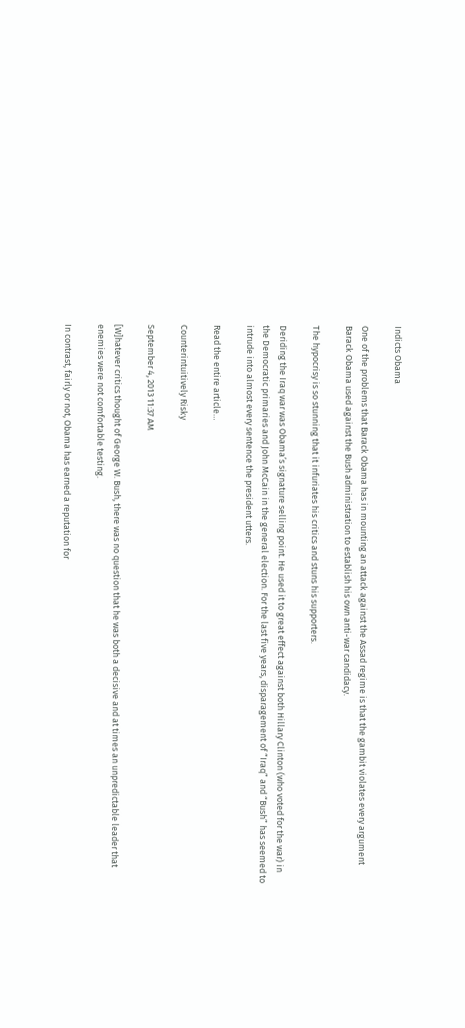Indicts Obama

One of the problems that Barack Obama has in mounting an attack against the Assad regime is that the gambit violates every argument Barack Obama used against the Bush administration to establish his own anti-war candidacy.

The hypocrisy is so stunning that it infuriates his critics and stuns his supporters.

Deriding the Iraq war was Obama’s signature selling point. He used it to great effect against both Hillary Clinton (who voted for the war) in the Democratic primaries and John McCain in the general election. For the last five years, disparagement of “Iraq” and “Bush” has seemed to intrude into almost every sentence the president utters.

Read the entire article…

Counterintuitively Risky

September 4, 2013 11:37 AM

[W]hatever critics thought of George W. Bush, there was no question that he was both a decisive and at times an unpredictable leader that enemies were not comfortable testing.

In contrast, fairly or not, Obama has earned a reputation for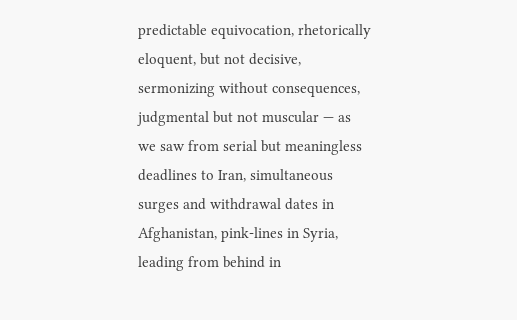predictable equivocation, rhetorically eloquent, but not decisive, sermonizing without consequences, judgmental but not muscular — as we saw from serial but meaningless deadlines to Iran, simultaneous surges and withdrawal dates in Afghanistan, pink-lines in Syria, leading from behind in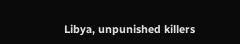Libya, unpunished killers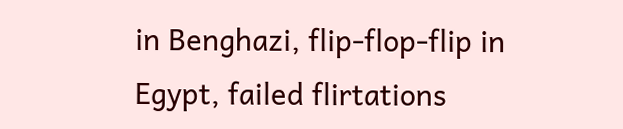in Benghazi, flip-flop-flip in Egypt, failed flirtations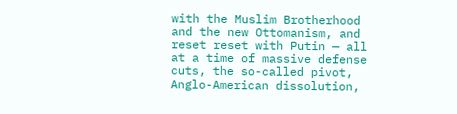with the Muslim Brotherhood and the new Ottomanism, and reset reset with Putin — all at a time of massive defense cuts, the so-called pivot, Anglo-American dissolution,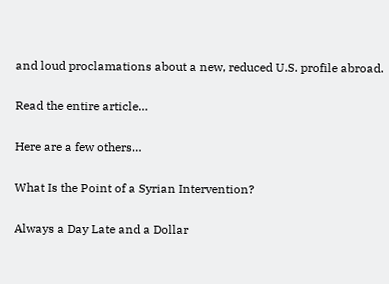and loud proclamations about a new, reduced U.S. profile abroad.

Read the entire article…

Here are a few others…

What Is the Point of a Syrian Intervention?

Always a Day Late and a Dollar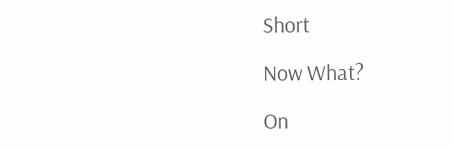Short

Now What?

On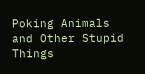Poking Animals and Other Stupid Things